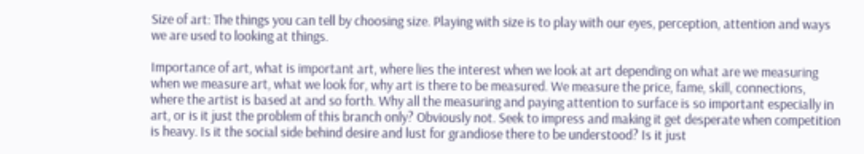Size of art: The things you can tell by choosing size. Playing with size is to play with our eyes, perception, attention and ways we are used to looking at things.

Importance of art, what is important art, where lies the interest when we look at art depending on what are we measuring when we measure art, what we look for, why art is there to be measured. We measure the price, fame, skill, connections, where the artist is based at and so forth. Why all the measuring and paying attention to surface is so important especially in art, or is it just the problem of this branch only? Obviously not. Seek to impress and making it get desperate when competition is heavy. Is it the social side behind desire and lust for grandiose there to be understood? Is it just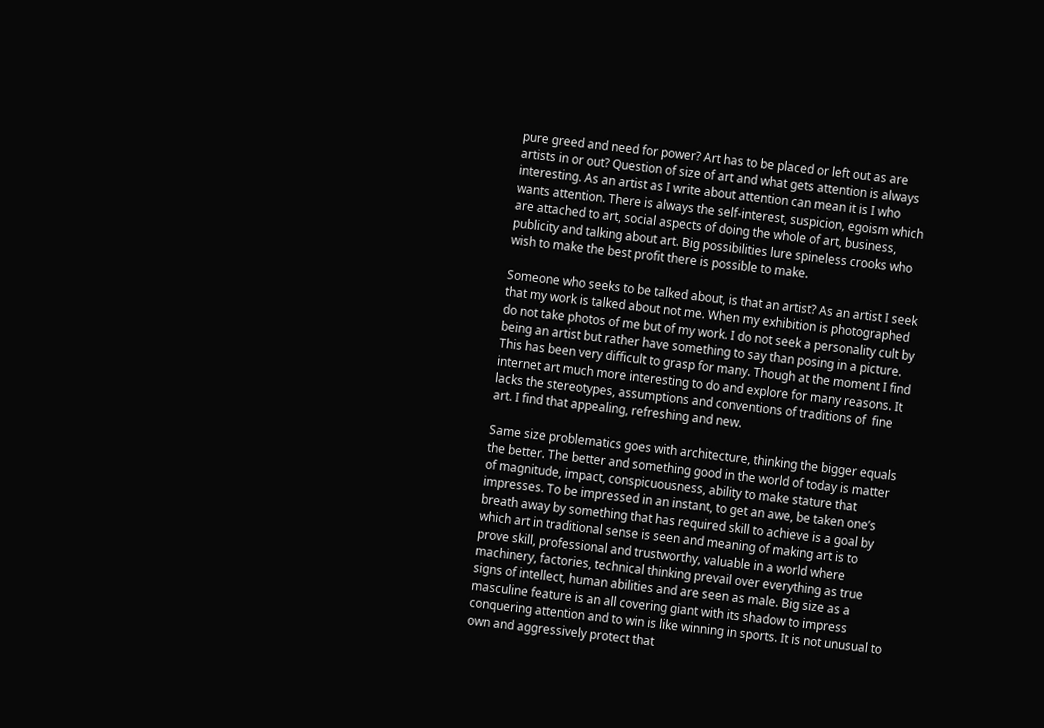pure greed and need for power? Art has to be placed or left out as are artists in or out? Question of size of art and what gets attention is always interesting. As an artist as I write about attention can mean it is I who wants attention. There is always the self-interest, suspicion, egoism which are attached to art, social aspects of doing the whole of art, business, publicity and talking about art. Big possibilities lure spineless crooks who wish to make the best profit there is possible to make.

Someone who seeks to be talked about, is that an artist? As an artist I seek that my work is talked about not me. When my exhibition is photographed do not take photos of me but of my work. I do not seek a personality cult by being an artist but rather have something to say than posing in a picture. This has been very difficult to grasp for many. Though at the moment I find internet art much more interesting to do and explore for many reasons. It lacks the stereotypes, assumptions and conventions of traditions of  fine art. I find that appealing, refreshing and new.

Same size problematics goes with architecture, thinking the bigger equals the better. The better and something good in the world of today is matter of magnitude, impact, conspicuousness, ability to make stature that impresses. To be impressed in an instant, to get an awe, be taken one’s breath away by something that has required skill to achieve is a goal by which art in traditional sense is seen and meaning of making art is to prove skill, professional and trustworthy, valuable in a world where machinery, factories, technical thinking prevail over everything as true signs of intellect, human abilities and are seen as male. Big size as a masculine feature is an all covering giant with its shadow to impress conquering attention and to win is like winning in sports. It is not unusual to own and aggressively protect that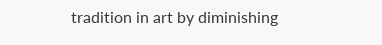tradition in art by diminishing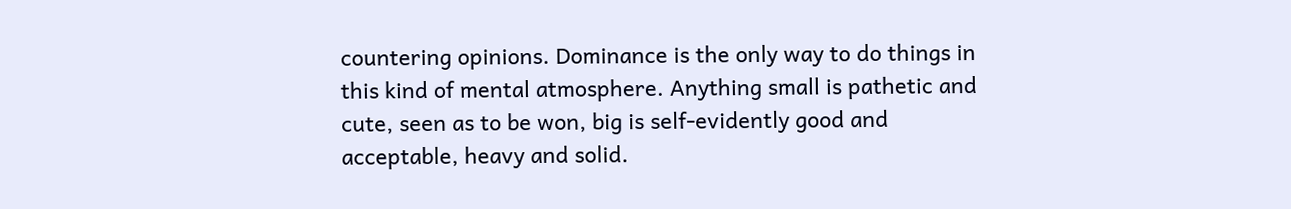countering opinions. Dominance is the only way to do things in this kind of mental atmosphere. Anything small is pathetic and cute, seen as to be won, big is self-evidently good and acceptable, heavy and solid.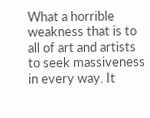What a horrible weakness that is to all of art and artists to seek massiveness in every way. It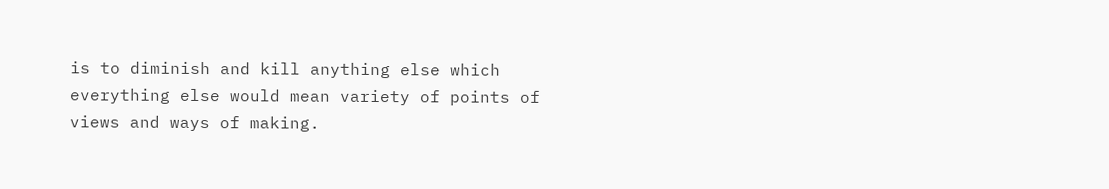is to diminish and kill anything else which everything else would mean variety of points of views and ways of making.